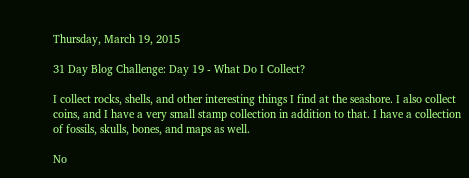Thursday, March 19, 2015

31 Day Blog Challenge: Day 19 - What Do I Collect?

I collect rocks, shells, and other interesting things I find at the seashore. I also collect coins, and I have a very small stamp collection in addition to that. I have a collection of fossils, skulls, bones, and maps as well.

No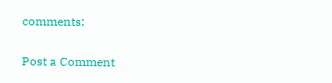comments:

Post a Comment